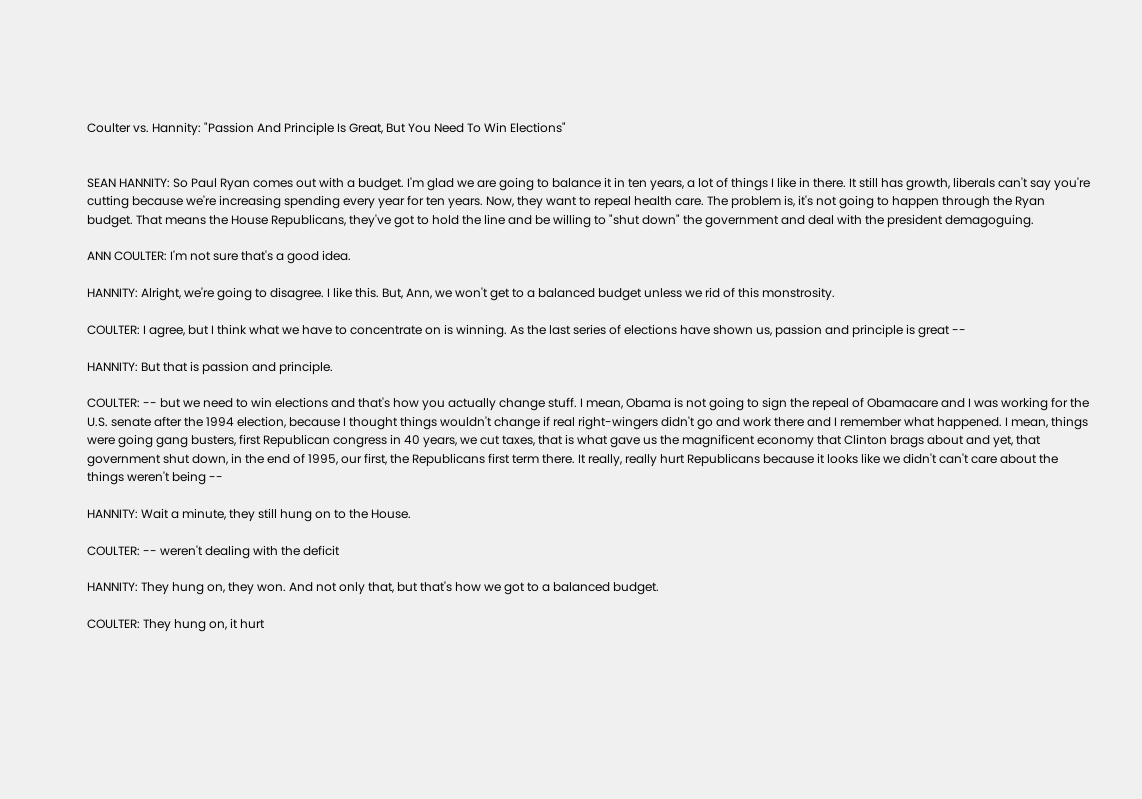Coulter vs. Hannity: "Passion And Principle Is Great, But You Need To Win Elections"


SEAN HANNITY: So Paul Ryan comes out with a budget. I'm glad we are going to balance it in ten years, a lot of things I like in there. It still has growth, liberals can't say you're cutting because we're increasing spending every year for ten years. Now, they want to repeal health care. The problem is, it's not going to happen through the Ryan budget. That means the House Republicans, they've got to hold the line and be willing to "shut down" the government and deal with the president demagoguing.

ANN COULTER: I'm not sure that's a good idea.

HANNITY: Alright, we're going to disagree. I like this. But, Ann, we won't get to a balanced budget unless we rid of this monstrosity.

COULTER: I agree, but I think what we have to concentrate on is winning. As the last series of elections have shown us, passion and principle is great --

HANNITY: But that is passion and principle.

COULTER: -- but we need to win elections and that's how you actually change stuff. I mean, Obama is not going to sign the repeal of Obamacare and I was working for the U.S. senate after the 1994 election, because I thought things wouldn't change if real right-wingers didn't go and work there and I remember what happened. I mean, things were going gang busters, first Republican congress in 40 years, we cut taxes, that is what gave us the magnificent economy that Clinton brags about and yet, that government shut down, in the end of 1995, our first, the Republicans first term there. It really, really hurt Republicans because it looks like we didn't can't care about the things weren't being --

HANNITY: Wait a minute, they still hung on to the House.

COULTER: -- weren't dealing with the deficit

HANNITY: They hung on, they won. And not only that, but that's how we got to a balanced budget.

COULTER: They hung on, it hurt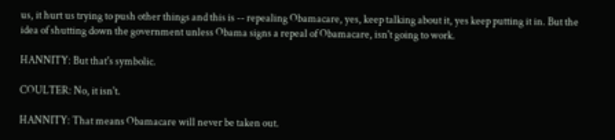us, it hurt us trying to push other things and this is -- repealing Obamacare, yes, keep talking about it, yes keep putting it in. But the idea of shutting down the government unless Obama signs a repeal of Obamacare, isn't going to work.

HANNITY: But that's symbolic.

COULTER: No, it isn't.

HANNITY: That means Obamacare will never be taken out.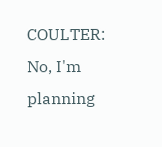COULTER: No, I'm planning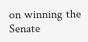on winning the Senate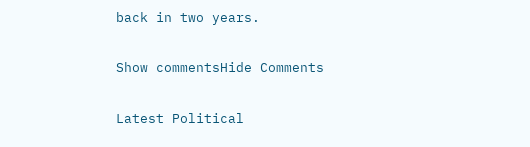back in two years.

Show commentsHide Comments

Latest Political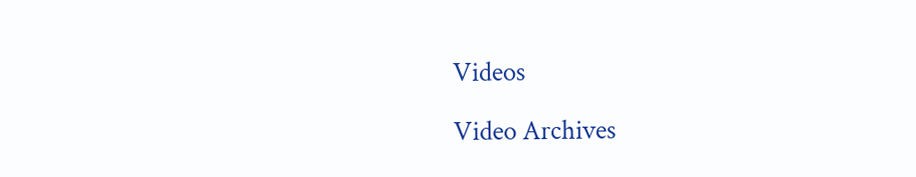Videos

Video Archives